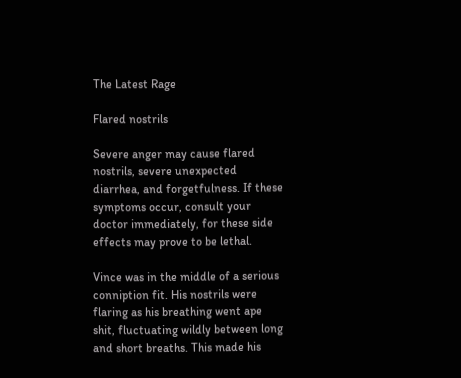The Latest Rage

Flared nostrils

Severe anger may cause flared nostrils, severe unexpected diarrhea, and forgetfulness. If these symptoms occur, consult your doctor immediately, for these side effects may prove to be lethal.

Vince was in the middle of a serious conniption fit. His nostrils were flaring as his breathing went ape shit, fluctuating wildly between long and short breaths. This made his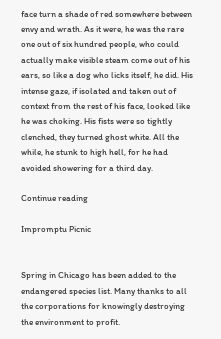face turn a shade of red somewhere between envy and wrath. As it were, he was the rare one out of six hundred people, who could actually make visible steam come out of his ears, so like a dog who licks itself, he did. His intense gaze, if isolated and taken out of context from the rest of his face, looked like he was choking. His fists were so tightly clenched, they turned ghost white. All the while, he stunk to high hell, for he had avoided showering for a third day.

Continue reading

Impromptu Picnic


Spring in Chicago has been added to the endangered species list. Many thanks to all the corporations for knowingly destroying the environment to profit.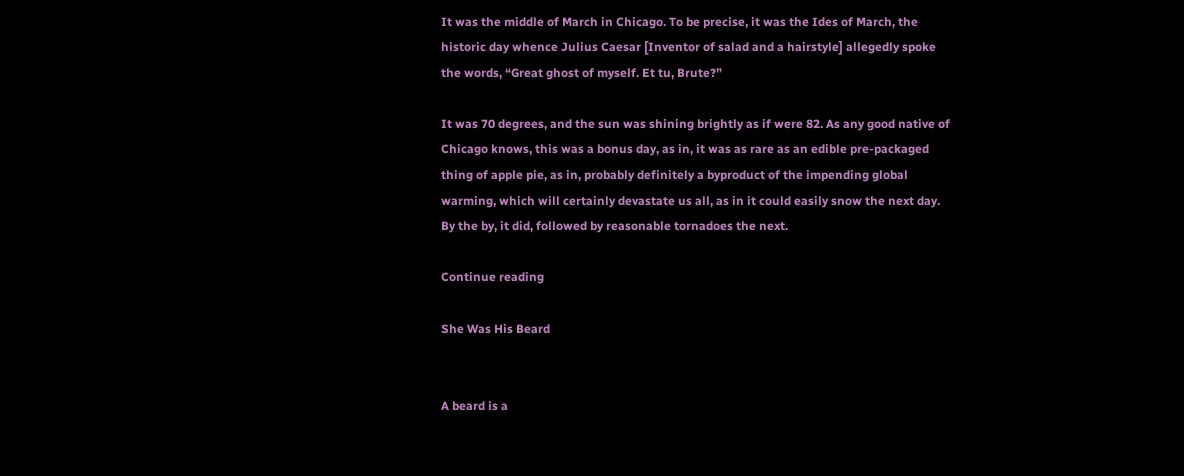It was the middle of March in Chicago. To be precise, it was the Ides of March, the historic day whence Julius Caesar [Inventor of salad and a hairstyle] allegedly spoke the words, “Great ghost of myself. Et tu, Brute?”

It was 70 degrees, and the sun was shining brightly as if were 82. As any good native of Chicago knows, this was a bonus day, as in, it was as rare as an edible pre-packaged thing of apple pie, as in, probably definitely a byproduct of the impending global warming, which will certainly devastate us all, as in it could easily snow the next day. By the by, it did, followed by reasonable tornadoes the next.

Continue reading

She Was His Beard


A beard is a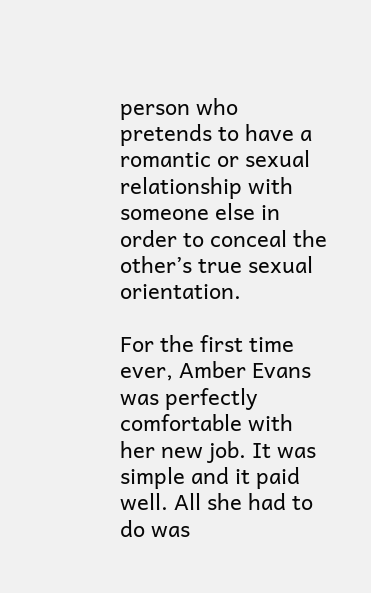person who pretends to have a romantic or sexual relationship with someone else in order to conceal the other’s true sexual orientation.

For the first time ever, Amber Evans was perfectly comfortable with her new job. It was simple and it paid well. All she had to do was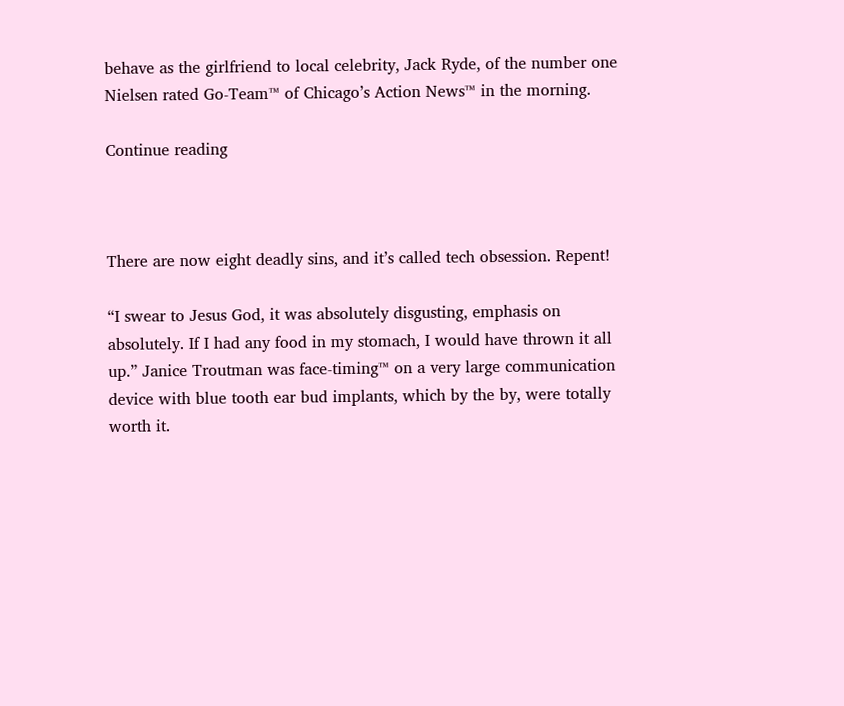behave as the girlfriend to local celebrity, Jack Ryde, of the number one Nielsen rated Go-Team™ of Chicago’s Action News™ in the morning.

Continue reading



There are now eight deadly sins, and it’s called tech obsession. Repent!

“I swear to Jesus God, it was absolutely disgusting, emphasis on absolutely. If I had any food in my stomach, I would have thrown it all up.” Janice Troutman was face-timing™ on a very large communication device with blue tooth ear bud implants, which by the by, were totally worth it.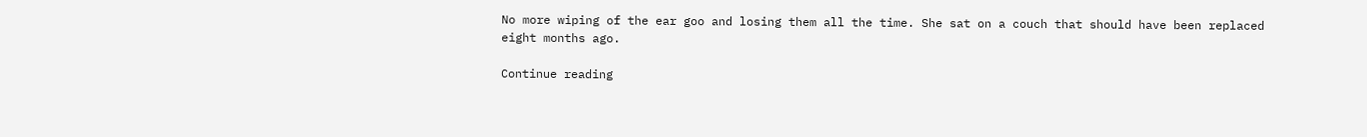No more wiping of the ear goo and losing them all the time. She sat on a couch that should have been replaced eight months ago.

Continue reading